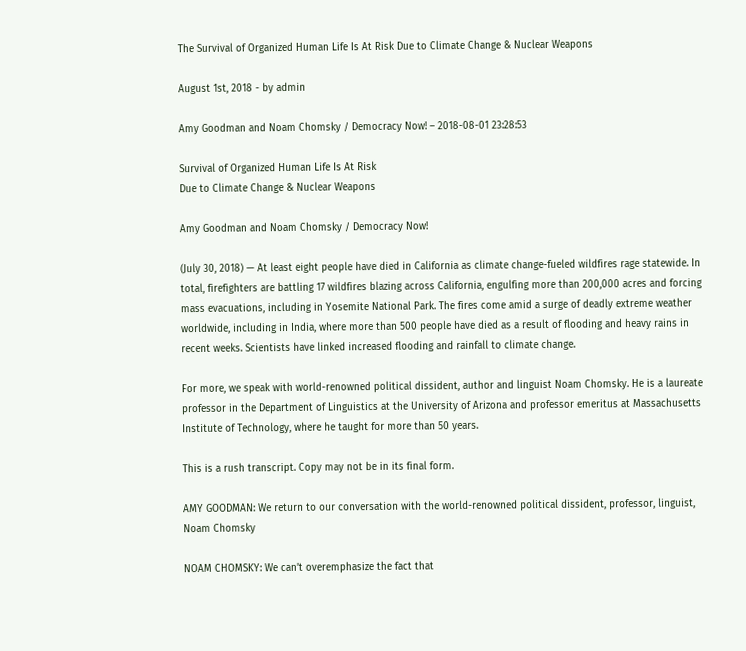The Survival of Organized Human Life Is At Risk Due to Climate Change & Nuclear Weapons

August 1st, 2018 - by admin

Amy Goodman and Noam Chomsky / Democracy Now! – 2018-08-01 23:28:53

Survival of Organized Human Life Is At Risk
Due to Climate Change & Nuclear Weapons

Amy Goodman and Noam Chomsky / Democracy Now!

(July 30, 2018) — At least eight people have died in California as climate change-fueled wildfires rage statewide. In total, firefighters are battling 17 wildfires blazing across California, engulfing more than 200,000 acres and forcing mass evacuations, including in Yosemite National Park. The fires come amid a surge of deadly extreme weather worldwide, including in India, where more than 500 people have died as a result of flooding and heavy rains in recent weeks. Scientists have linked increased flooding and rainfall to climate change.

For more, we speak with world-renowned political dissident, author and linguist Noam Chomsky. He is a laureate professor in the Department of Linguistics at the University of Arizona and professor emeritus at Massachusetts Institute of Technology, where he taught for more than 50 years.

This is a rush transcript. Copy may not be in its final form.

AMY GOODMAN: We return to our conversation with the world-renowned political dissident, professor, linguist, Noam Chomsky

NOAM CHOMSKY: We can’t overemphasize the fact that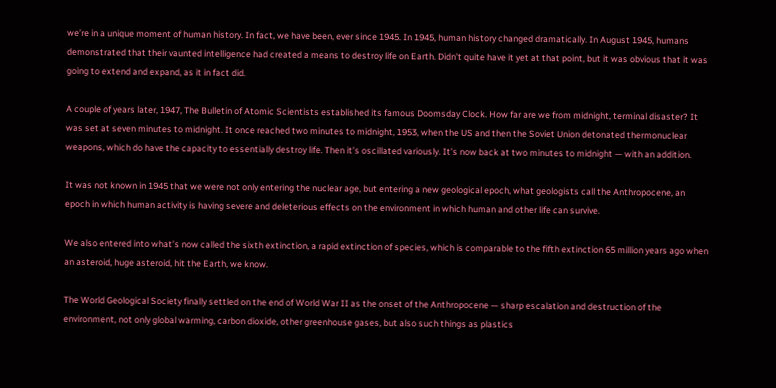we’re in a unique moment of human history. In fact, we have been, ever since 1945. In 1945, human history changed dramatically. In August 1945, humans demonstrated that their vaunted intelligence had created a means to destroy life on Earth. Didn’t quite have it yet at that point, but it was obvious that it was going to extend and expand, as it in fact did.

A couple of years later, 1947, The Bulletin of Atomic Scientists established its famous Doomsday Clock. How far are we from midnight, terminal disaster? It was set at seven minutes to midnight. It once reached two minutes to midnight, 1953, when the US and then the Soviet Union detonated thermonuclear weapons, which do have the capacity to essentially destroy life. Then it’s oscillated variously. It’s now back at two minutes to midnight — with an addition.

It was not known in 1945 that we were not only entering the nuclear age, but entering a new geological epoch, what geologists call the Anthropocene, an epoch in which human activity is having severe and deleterious effects on the environment in which human and other life can survive.

We also entered into what’s now called the sixth extinction, a rapid extinction of species, which is comparable to the fifth extinction 65 million years ago when an asteroid, huge asteroid, hit the Earth, we know.

The World Geological Society finally settled on the end of World War II as the onset of the Anthropocene — sharp escalation and destruction of the environment, not only global warming, carbon dioxide, other greenhouse gases, but also such things as plastics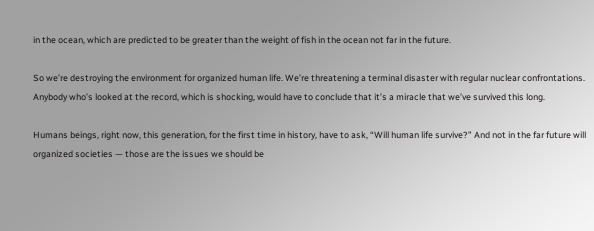in the ocean, which are predicted to be greater than the weight of fish in the ocean not far in the future.

So we’re destroying the environment for organized human life. We’re threatening a terminal disaster with regular nuclear confrontations. Anybody who’s looked at the record, which is shocking, would have to conclude that it’s a miracle that we’ve survived this long.

Humans beings, right now, this generation, for the first time in history, have to ask, “Will human life survive?” And not in the far future will organized societies — those are the issues we should be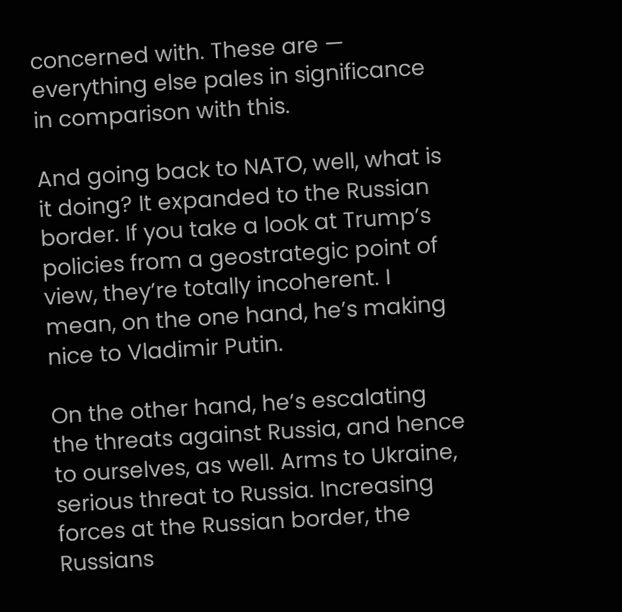concerned with. These are — everything else pales in significance in comparison with this.

And going back to NATO, well, what is it doing? It expanded to the Russian border. If you take a look at Trump’s policies from a geostrategic point of view, they’re totally incoherent. I mean, on the one hand, he’s making nice to Vladimir Putin.

On the other hand, he’s escalating the threats against Russia, and hence to ourselves, as well. Arms to Ukraine, serious threat to Russia. Increasing forces at the Russian border, the Russians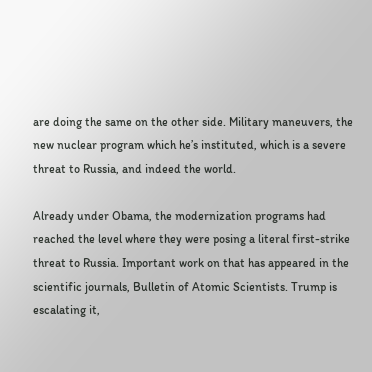are doing the same on the other side. Military maneuvers, the new nuclear program which he’s instituted, which is a severe threat to Russia, and indeed the world.

Already under Obama, the modernization programs had reached the level where they were posing a literal first-strike threat to Russia. Important work on that has appeared in the scientific journals, Bulletin of Atomic Scientists. Trump is escalating it,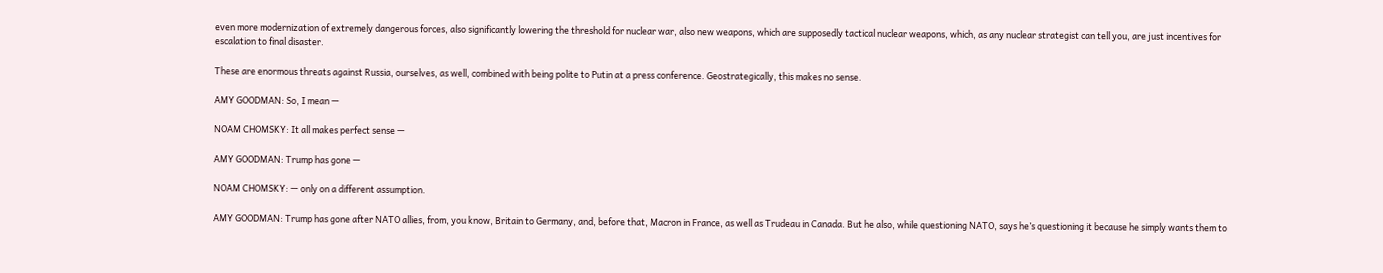even more modernization of extremely dangerous forces, also significantly lowering the threshold for nuclear war, also new weapons, which are supposedly tactical nuclear weapons, which, as any nuclear strategist can tell you, are just incentives for escalation to final disaster.

These are enormous threats against Russia, ourselves, as well, combined with being polite to Putin at a press conference. Geostrategically, this makes no sense.

AMY GOODMAN: So, I mean —

NOAM CHOMSKY: It all makes perfect sense —

AMY GOODMAN: Trump has gone —

NOAM CHOMSKY: — only on a different assumption.

AMY GOODMAN: Trump has gone after NATO allies, from, you know, Britain to Germany, and, before that, Macron in France, as well as Trudeau in Canada. But he also, while questioning NATO, says he’s questioning it because he simply wants them to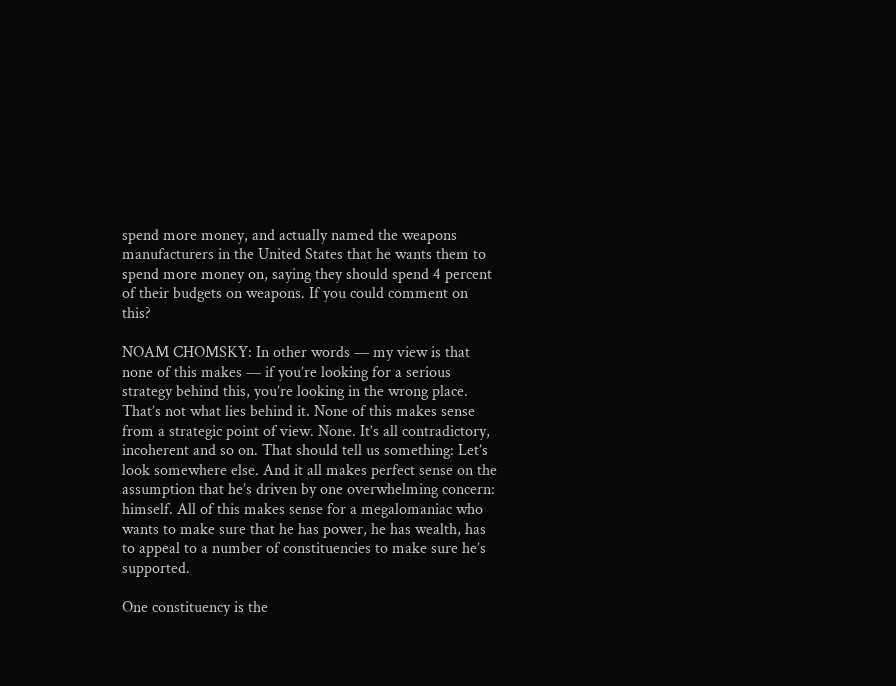spend more money, and actually named the weapons manufacturers in the United States that he wants them to spend more money on, saying they should spend 4 percent of their budgets on weapons. If you could comment on this?

NOAM CHOMSKY: In other words — my view is that none of this makes — if you’re looking for a serious strategy behind this, you’re looking in the wrong place. That’s not what lies behind it. None of this makes sense from a strategic point of view. None. It’s all contradictory, incoherent and so on. That should tell us something: Let’s look somewhere else. And it all makes perfect sense on the assumption that he’s driven by one overwhelming concern: himself. All of this makes sense for a megalomaniac who wants to make sure that he has power, he has wealth, has to appeal to a number of constituencies to make sure he’s supported.

One constituency is the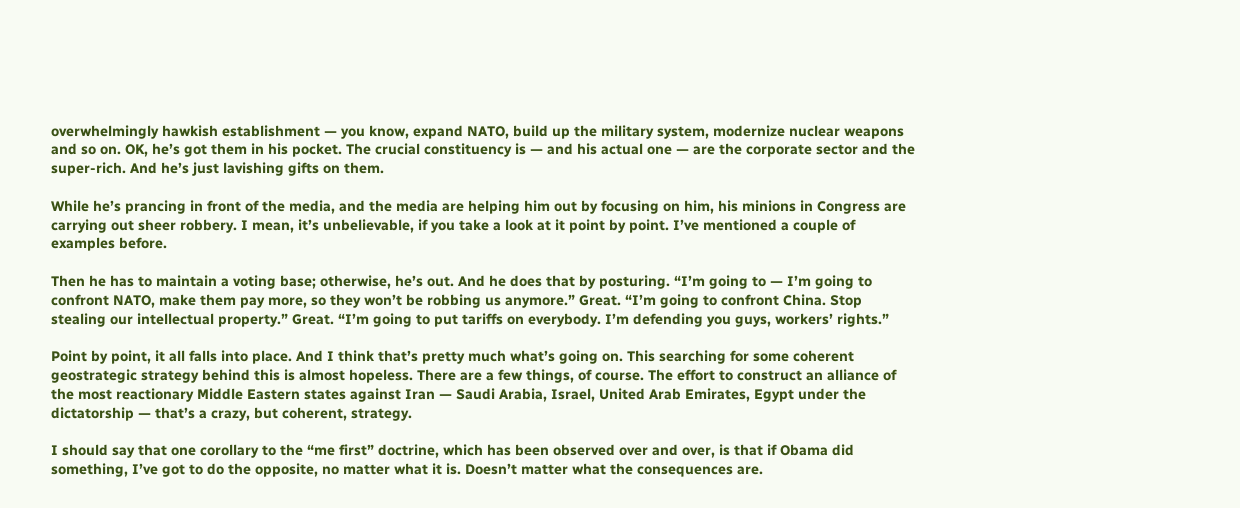overwhelmingly hawkish establishment — you know, expand NATO, build up the military system, modernize nuclear weapons and so on. OK, he’s got them in his pocket. The crucial constituency is — and his actual one — are the corporate sector and the super-rich. And he’s just lavishing gifts on them.

While he’s prancing in front of the media, and the media are helping him out by focusing on him, his minions in Congress are carrying out sheer robbery. I mean, it’s unbelievable, if you take a look at it point by point. I’ve mentioned a couple of examples before.

Then he has to maintain a voting base; otherwise, he’s out. And he does that by posturing. “I’m going to — I’m going to confront NATO, make them pay more, so they won’t be robbing us anymore.” Great. “I’m going to confront China. Stop stealing our intellectual property.” Great. “I’m going to put tariffs on everybody. I’m defending you guys, workers’ rights.”

Point by point, it all falls into place. And I think that’s pretty much what’s going on. This searching for some coherent geostrategic strategy behind this is almost hopeless. There are a few things, of course. The effort to construct an alliance of the most reactionary Middle Eastern states against Iran — Saudi Arabia, Israel, United Arab Emirates, Egypt under the dictatorship — that’s a crazy, but coherent, strategy.

I should say that one corollary to the “me first” doctrine, which has been observed over and over, is that if Obama did something, I’ve got to do the opposite, no matter what it is. Doesn’t matter what the consequences are.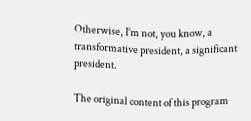Otherwise, I’m not, you know, a transformative president, a significant president.

The original content of this program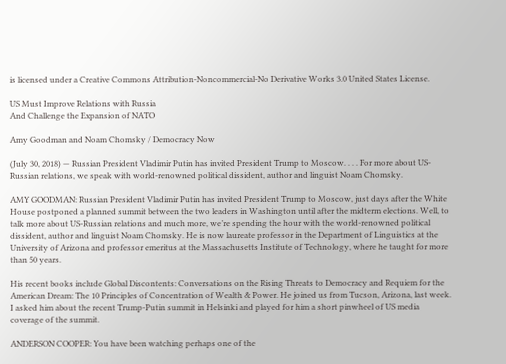is licensed under a Creative Commons Attribution-Noncommercial-No Derivative Works 3.0 United States License.

US Must Improve Relations with Russia
And Challenge the Expansion of NATO

Amy Goodman and Noam Chomsky / Democracy Now

(July 30, 2018) — Russian President Vladimir Putin has invited President Trump to Moscow. . . . For more about US-Russian relations, we speak with world-renowned political dissident, author and linguist Noam Chomsky.

AMY GOODMAN: Russian President Vladimir Putin has invited President Trump to Moscow, just days after the White House postponed a planned summit between the two leaders in Washington until after the midterm elections. Well, to talk more about US-Russian relations and much more, we’re spending the hour with the world-renowned political dissident, author and linguist Noam Chomsky. He is now laureate professor in the Department of Linguistics at the University of Arizona and professor emeritus at the Massachusetts Institute of Technology, where he taught for more than 50 years.

His recent books include Global Discontents: Conversations on the Rising Threats to Democracy and Requiem for the American Dream: The 10 Principles of Concentration of Wealth & Power. He joined us from Tucson, Arizona, last week. I asked him about the recent Trump-Putin summit in Helsinki and played for him a short pinwheel of US media coverage of the summit.

ANDERSON COOPER: You have been watching perhaps one of the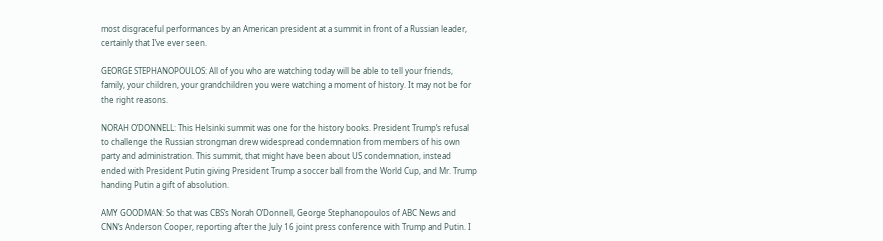most disgraceful performances by an American president at a summit in front of a Russian leader, certainly that I’ve ever seen.

GEORGE STEPHANOPOULOS: All of you who are watching today will be able to tell your friends, family, your children, your grandchildren you were watching a moment of history. It may not be for the right reasons.

NORAH O’DONNELL: This Helsinki summit was one for the history books. President Trump’s refusal to challenge the Russian strongman drew widespread condemnation from members of his own party and administration. This summit, that might have been about US condemnation, instead ended with President Putin giving President Trump a soccer ball from the World Cup, and Mr. Trump handing Putin a gift of absolution.

AMY GOODMAN: So that was CBS‘s Norah O’Donnell, George Stephanopoulos of ABC News and CNN‘s Anderson Cooper, reporting after the July 16 joint press conference with Trump and Putin. I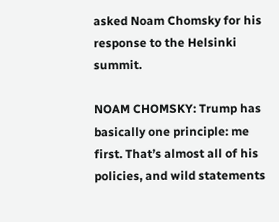asked Noam Chomsky for his response to the Helsinki summit.

NOAM CHOMSKY: Trump has basically one principle: me first. That’s almost all of his policies, and wild statements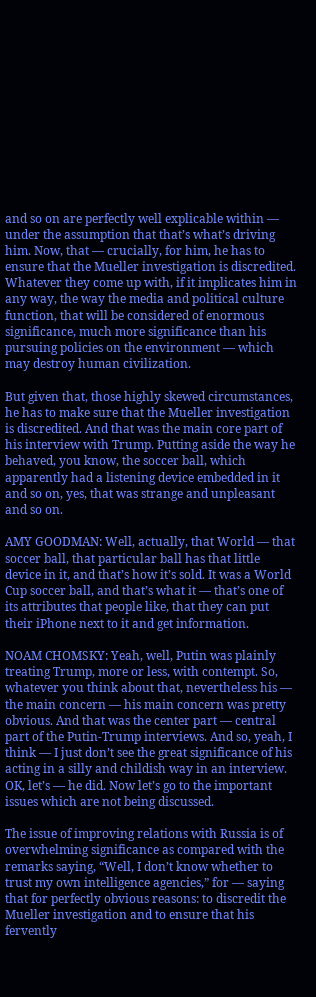and so on are perfectly well explicable within — under the assumption that that’s what’s driving him. Now, that — crucially, for him, he has to ensure that the Mueller investigation is discredited. Whatever they come up with, if it implicates him in any way, the way the media and political culture function, that will be considered of enormous significance, much more significance than his pursuing policies on the environment — which may destroy human civilization.

But given that, those highly skewed circumstances, he has to make sure that the Mueller investigation is discredited. And that was the main core part of his interview with Trump. Putting aside the way he behaved, you know, the soccer ball, which apparently had a listening device embedded in it and so on, yes, that was strange and unpleasant and so on.

AMY GOODMAN: Well, actually, that World — that soccer ball, that particular ball has that little device in it, and that’s how it’s sold. It was a World Cup soccer ball, and that’s what it — that’s one of its attributes that people like, that they can put their iPhone next to it and get information.

NOAM CHOMSKY: Yeah, well, Putin was plainly treating Trump, more or less, with contempt. So, whatever you think about that, nevertheless his — the main concern — his main concern was pretty obvious. And that was the center part — central part of the Putin-Trump interviews. And so, yeah, I think — I just don’t see the great significance of his acting in a silly and childish way in an interview. OK, let’s — he did. Now let’s go to the important issues which are not being discussed.

The issue of improving relations with Russia is of overwhelming significance as compared with the remarks saying, “Well, I don’t know whether to trust my own intelligence agencies,” for — saying that for perfectly obvious reasons: to discredit the Mueller investigation and to ensure that his fervently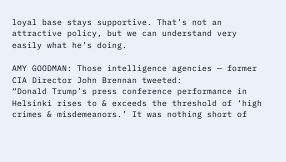loyal base stays supportive. That’s not an attractive policy, but we can understand very easily what he’s doing.

AMY GOODMAN: Those intelligence agencies — former CIA Director John Brennan tweeted:
“Donald Trump’s press conference performance in Helsinki rises to & exceeds the threshold of ‘high crimes & misdemeanors.’ It was nothing short of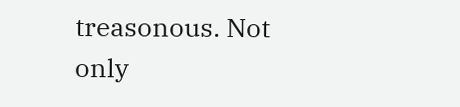treasonous. Not only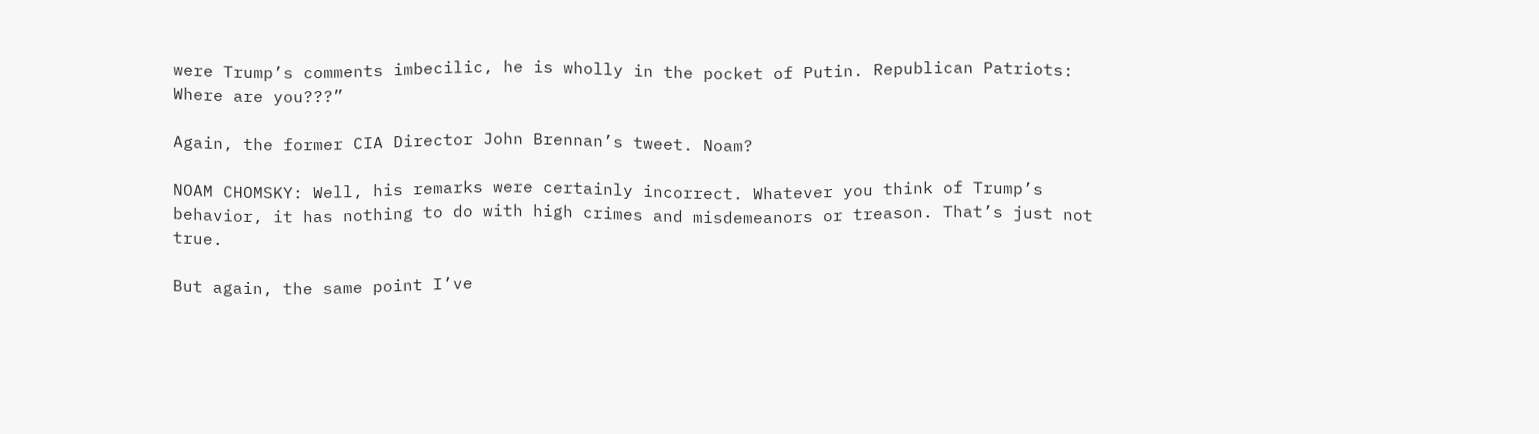were Trump’s comments imbecilic, he is wholly in the pocket of Putin. Republican Patriots: Where are you???”

Again, the former CIA Director John Brennan’s tweet. Noam?

NOAM CHOMSKY: Well, his remarks were certainly incorrect. Whatever you think of Trump’s behavior, it has nothing to do with high crimes and misdemeanors or treason. That’s just not true.

But again, the same point I’ve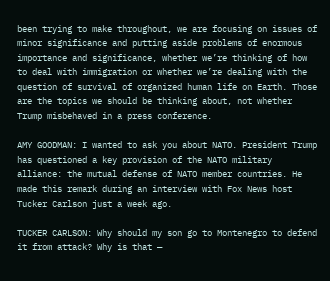been trying to make throughout, we are focusing on issues of minor significance and putting aside problems of enormous importance and significance, whether we’re thinking of how to deal with immigration or whether we’re dealing with the question of survival of organized human life on Earth. Those are the topics we should be thinking about, not whether Trump misbehaved in a press conference.

AMY GOODMAN: I wanted to ask you about NATO. President Trump has questioned a key provision of the NATO military alliance: the mutual defense of NATO member countries. He made this remark during an interview with Fox News host Tucker Carlson just a week ago.

TUCKER CARLSON: Why should my son go to Montenegro to defend it from attack? Why is that —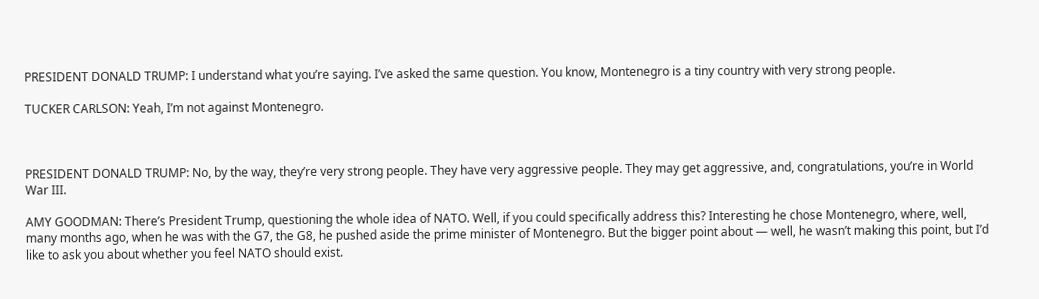PRESIDENT DONALD TRUMP: I understand what you’re saying. I’ve asked the same question. You know, Montenegro is a tiny country with very strong people.

TUCKER CARLSON: Yeah, I’m not against Montenegro.



PRESIDENT DONALD TRUMP: No, by the way, they’re very strong people. They have very aggressive people. They may get aggressive, and, congratulations, you’re in World War III.

AMY GOODMAN: There’s President Trump, questioning the whole idea of NATO. Well, if you could specifically address this? Interesting he chose Montenegro, where, well, many months ago, when he was with the G7, the G8, he pushed aside the prime minister of Montenegro. But the bigger point about — well, he wasn’t making this point, but I’d like to ask you about whether you feel NATO should exist.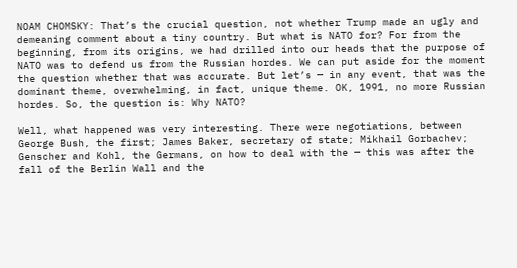NOAM CHOMSKY: That’s the crucial question, not whether Trump made an ugly and demeaning comment about a tiny country. But what is NATO for? For from the beginning, from its origins, we had drilled into our heads that the purpose of NATO was to defend us from the Russian hordes. We can put aside for the moment the question whether that was accurate. But let’s — in any event, that was the dominant theme, overwhelming, in fact, unique theme. OK, 1991, no more Russian hordes. So, the question is: Why NATO?

Well, what happened was very interesting. There were negotiations, between George Bush, the first; James Baker, secretary of state; Mikhail Gorbachev; Genscher and Kohl, the Germans, on how to deal with the — this was after the fall of the Berlin Wall and the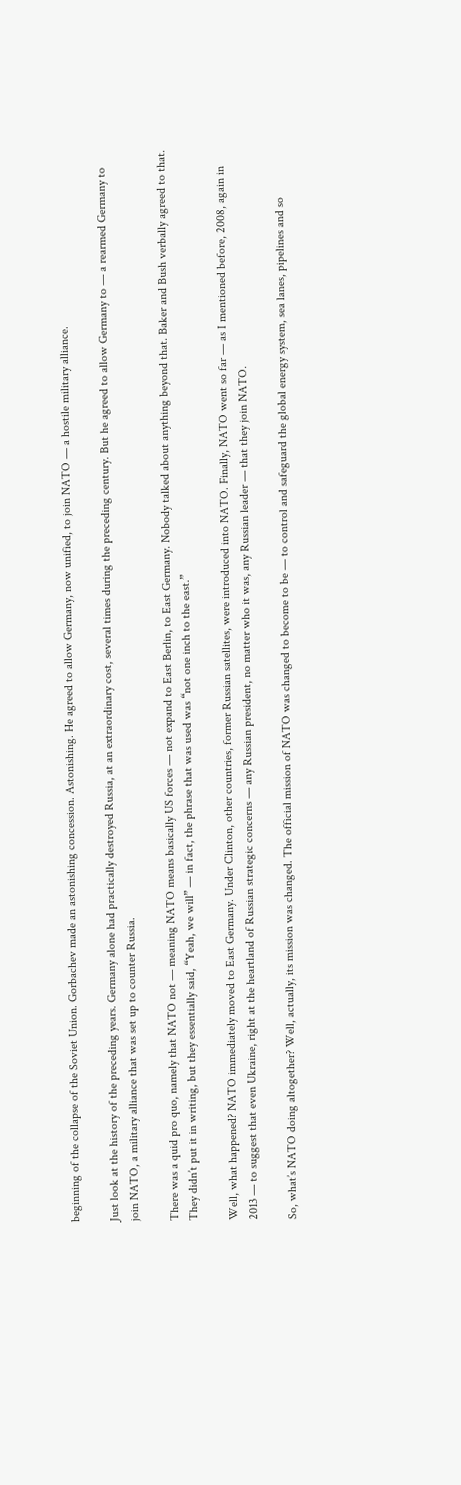beginning of the collapse of the Soviet Union. Gorbachev made an astonishing concession. Astonishing. He agreed to allow Germany, now unified, to join NATO — a hostile military alliance.

Just look at the history of the preceding years. Germany alone had practically destroyed Russia, at an extraordinary cost, several times during the preceding century. But he agreed to allow Germany to — a rearmed Germany to join NATO, a military alliance that was set up to counter Russia.

There was a quid pro quo, namely that NATO not — meaning NATO means basically US forces — not expand to East Berlin, to East Germany. Nobody talked about anything beyond that. Baker and Bush verbally agreed to that. They didn’t put it in writing, but they essentially said, “Yeah, we will” — in fact, the phrase that was used was “not one inch to the east.”

Well, what happened? NATO immediately moved to East Germany. Under Clinton, other countries, former Russian satellites, were introduced into NATO. Finally, NATO went so far — as I mentioned before, 2008, again in 2013 — to suggest that even Ukraine, right at the heartland of Russian strategic concerns — any Russian president, no matter who it was, any Russian leader — that they join NATO.

So, what’s NATO doing altogether? Well, actually, its mission was changed. The official mission of NATO was changed to become to be — to control and safeguard the global energy system, sea lanes, pipelines and so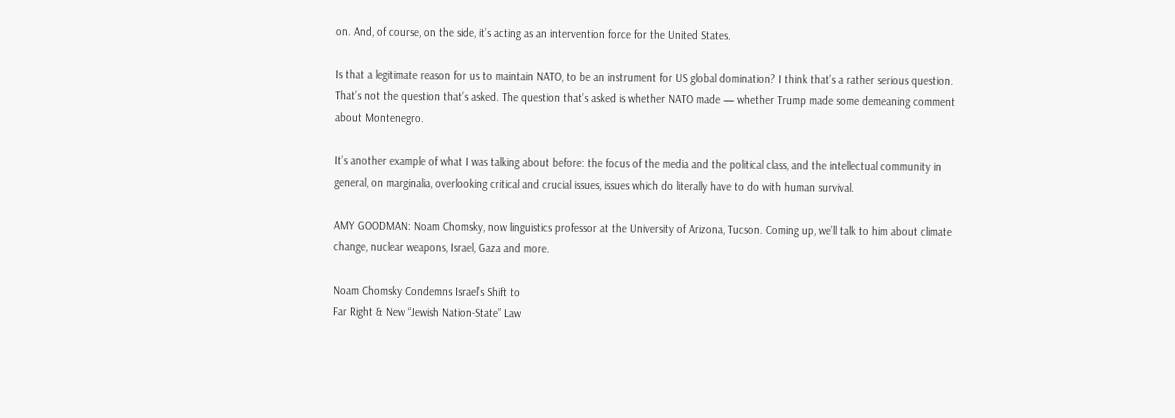on. And, of course, on the side, it’s acting as an intervention force for the United States.

Is that a legitimate reason for us to maintain NATO, to be an instrument for US global domination? I think that’s a rather serious question. That’s not the question that’s asked. The question that’s asked is whether NATO made — whether Trump made some demeaning comment about Montenegro.

It’s another example of what I was talking about before: the focus of the media and the political class, and the intellectual community in general, on marginalia, overlooking critical and crucial issues, issues which do literally have to do with human survival.

AMY GOODMAN: Noam Chomsky, now linguistics professor at the University of Arizona, Tucson. Coming up, we’ll talk to him about climate change, nuclear weapons, Israel, Gaza and more.

Noam Chomsky Condemns Israel’s Shift to
Far Right & New “Jewish Nation-State” Law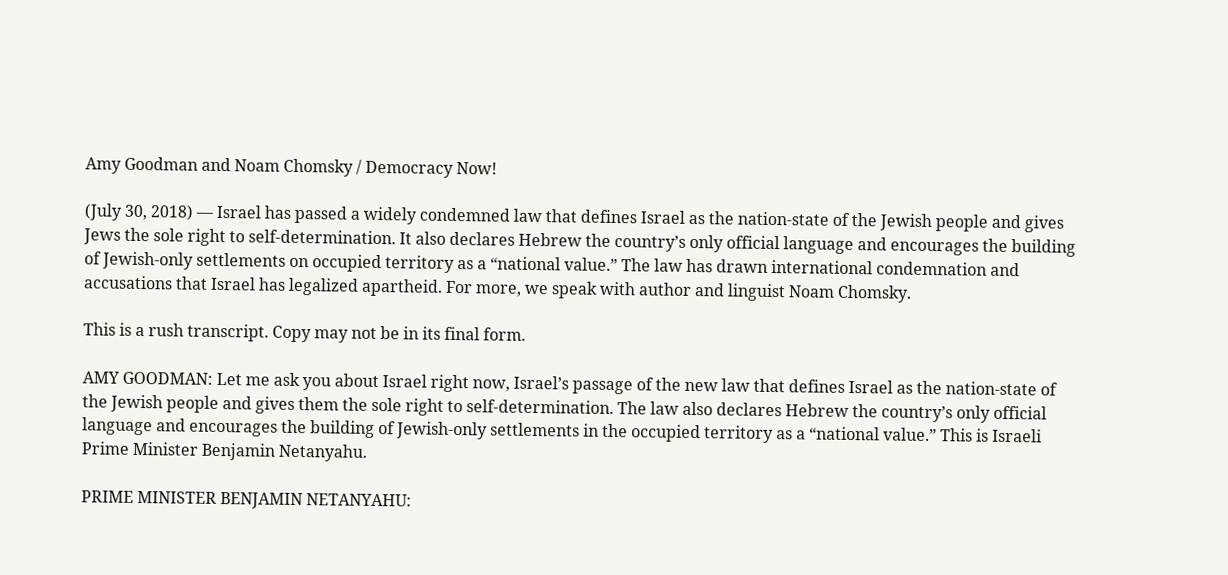Amy Goodman and Noam Chomsky / Democracy Now!

(July 30, 2018) — Israel has passed a widely condemned law that defines Israel as the nation-state of the Jewish people and gives Jews the sole right to self-determination. It also declares Hebrew the country’s only official language and encourages the building of Jewish-only settlements on occupied territory as a “national value.” The law has drawn international condemnation and accusations that Israel has legalized apartheid. For more, we speak with author and linguist Noam Chomsky.

This is a rush transcript. Copy may not be in its final form.

AMY GOODMAN: Let me ask you about Israel right now, Israel’s passage of the new law that defines Israel as the nation-state of the Jewish people and gives them the sole right to self-determination. The law also declares Hebrew the country’s only official language and encourages the building of Jewish-only settlements in the occupied territory as a “national value.” This is Israeli Prime Minister Benjamin Netanyahu.

PRIME MINISTER BENJAMIN NETANYAHU: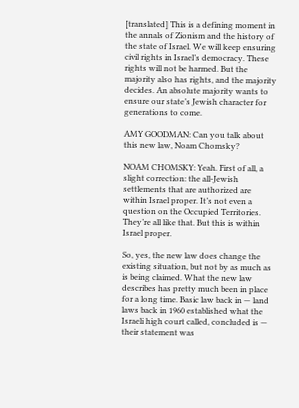[translated] This is a defining moment in the annals of Zionism and the history of the state of Israel. We will keep ensuring civil rights in Israel’s democracy. These rights will not be harmed. But the majority also has rights, and the majority decides. An absolute majority wants to ensure our state’s Jewish character for generations to come.

AMY GOODMAN: Can you talk about this new law, Noam Chomsky?

NOAM CHOMSKY: Yeah. First of all, a slight correction: the all-Jewish settlements that are authorized are within Israel proper. It’s not even a question on the Occupied Territories. They’re all like that. But this is within Israel proper.

So, yes, the new law does change the existing situation, but not by as much as is being claimed. What the new law describes has pretty much been in place for a long time. Basic law back in — land laws back in 1960 established what the Israeli high court called, concluded is — their statement was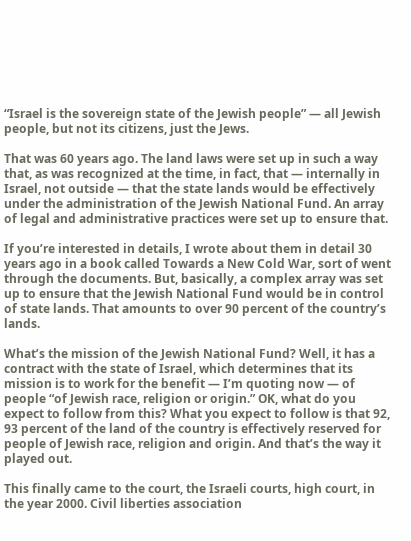“Israel is the sovereign state of the Jewish people” — all Jewish people, but not its citizens, just the Jews.

That was 60 years ago. The land laws were set up in such a way that, as was recognized at the time, in fact, that — internally in Israel, not outside — that the state lands would be effectively under the administration of the Jewish National Fund. An array of legal and administrative practices were set up to ensure that.

If you’re interested in details, I wrote about them in detail 30 years ago in a book called Towards a New Cold War, sort of went through the documents. But, basically, a complex array was set up to ensure that the Jewish National Fund would be in control of state lands. That amounts to over 90 percent of the country’s lands.

What’s the mission of the Jewish National Fund? Well, it has a contract with the state of Israel, which determines that its mission is to work for the benefit — I’m quoting now — of people “of Jewish race, religion or origin.” OK, what do you expect to follow from this? What you expect to follow is that 92, 93 percent of the land of the country is effectively reserved for people of Jewish race, religion and origin. And that’s the way it played out.

This finally came to the court, the Israeli courts, high court, in the year 2000. Civil liberties association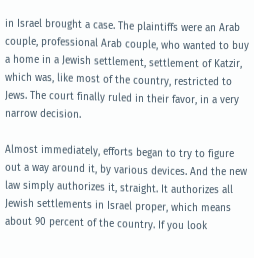in Israel brought a case. The plaintiffs were an Arab couple, professional Arab couple, who wanted to buy a home in a Jewish settlement, settlement of Katzir, which was, like most of the country, restricted to Jews. The court finally ruled in their favor, in a very narrow decision.

Almost immediately, efforts began to try to figure out a way around it, by various devices. And the new law simply authorizes it, straight. It authorizes all Jewish settlements in Israel proper, which means about 90 percent of the country. If you look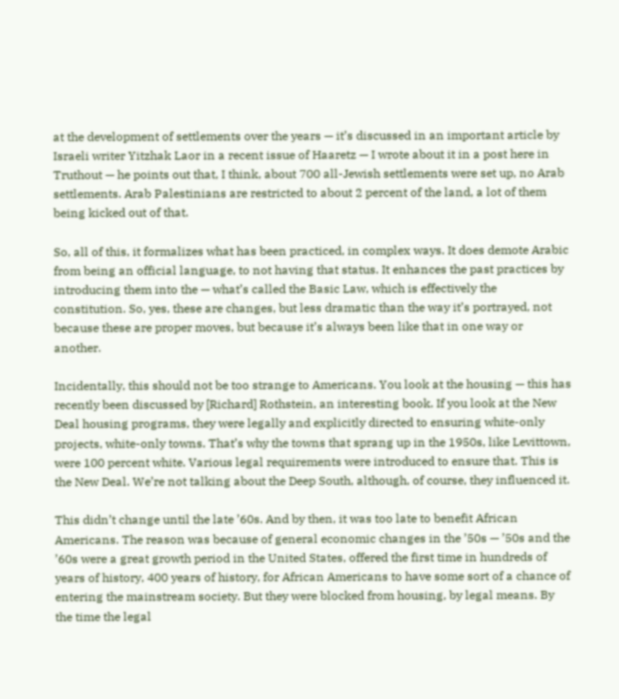at the development of settlements over the years — it’s discussed in an important article by Israeli writer Yitzhak Laor in a recent issue of Haaretz — I wrote about it in a post here in Truthout — he points out that, I think, about 700 all-Jewish settlements were set up, no Arab settlements. Arab Palestinians are restricted to about 2 percent of the land, a lot of them being kicked out of that.

So, all of this, it formalizes what has been practiced, in complex ways. It does demote Arabic from being an official language, to not having that status. It enhances the past practices by introducing them into the — what’s called the Basic Law, which is effectively the constitution. So, yes, these are changes, but less dramatic than the way it’s portrayed, not because these are proper moves, but because it’s always been like that in one way or another.

Incidentally, this should not be too strange to Americans. You look at the housing — this has recently been discussed by [Richard] Rothstein, an interesting book. If you look at the New Deal housing programs, they were legally and explicitly directed to ensuring white-only projects, white-only towns. That’s why the towns that sprang up in the 1950s, like Levittown, were 100 percent white. Various legal requirements were introduced to ensure that. This is the New Deal. We’re not talking about the Deep South, although, of course, they influenced it.

This didn’t change until the late ’60s. And by then, it was too late to benefit African Americans. The reason was because of general economic changes in the ’50s — ’50s and the ’60s were a great growth period in the United States, offered the first time in hundreds of years of history, 400 years of history, for African Americans to have some sort of a chance of entering the mainstream society. But they were blocked from housing, by legal means. By the time the legal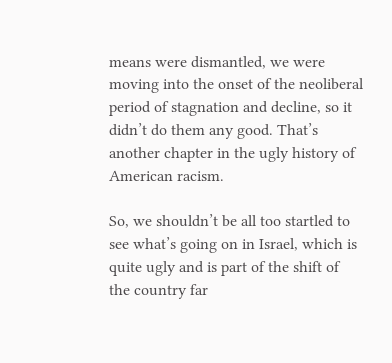means were dismantled, we were moving into the onset of the neoliberal period of stagnation and decline, so it didn’t do them any good. That’s another chapter in the ugly history of American racism.

So, we shouldn’t be all too startled to see what’s going on in Israel, which is quite ugly and is part of the shift of the country far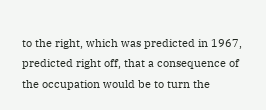to the right, which was predicted in 1967, predicted right off, that a consequence of the occupation would be to turn the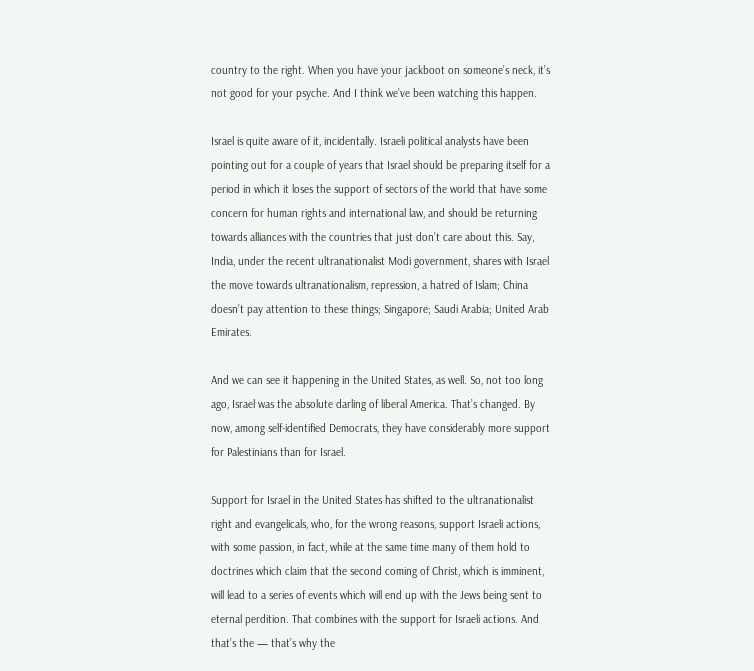country to the right. When you have your jackboot on someone’s neck, it’s not good for your psyche. And I think we’ve been watching this happen.

Israel is quite aware of it, incidentally. Israeli political analysts have been pointing out for a couple of years that Israel should be preparing itself for a period in which it loses the support of sectors of the world that have some concern for human rights and international law, and should be returning towards alliances with the countries that just don’t care about this. Say, India, under the recent ultranationalist Modi government, shares with Israel the move towards ultranationalism, repression, a hatred of Islam; China doesn’t pay attention to these things; Singapore; Saudi Arabia; United Arab Emirates.

And we can see it happening in the United States, as well. So, not too long ago, Israel was the absolute darling of liberal America. That’s changed. By now, among self-identified Democrats, they have considerably more support for Palestinians than for Israel.

Support for Israel in the United States has shifted to the ultranationalist right and evangelicals, who, for the wrong reasons, support Israeli actions, with some passion, in fact, while at the same time many of them hold to doctrines which claim that the second coming of Christ, which is imminent, will lead to a series of events which will end up with the Jews being sent to eternal perdition. That combines with the support for Israeli actions. And that’s the — that’s why the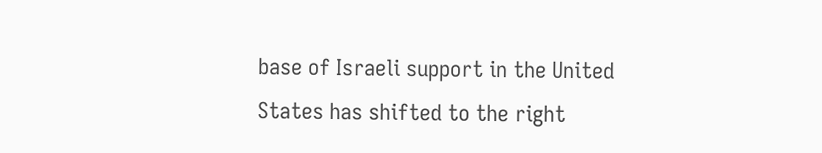base of Israeli support in the United States has shifted to the right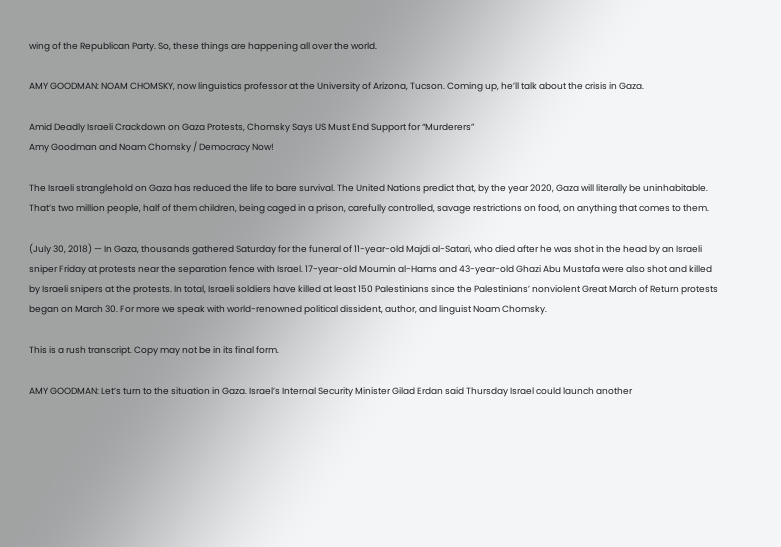wing of the Republican Party. So, these things are happening all over the world.

AMY GOODMAN: NOAM CHOMSKY, now linguistics professor at the University of Arizona, Tucson. Coming up, he’ll talk about the crisis in Gaza.

Amid Deadly Israeli Crackdown on Gaza Protests, Chomsky Says US Must End Support for “Murderers”
Amy Goodman and Noam Chomsky / Democracy Now!

The Israeli stranglehold on Gaza has reduced the life to bare survival. The United Nations predict that, by the year 2020, Gaza will literally be uninhabitable. That’s two million people, half of them children, being caged in a prison, carefully controlled, savage restrictions on food, on anything that comes to them.

(July 30, 2018) — In Gaza, thousands gathered Saturday for the funeral of 11-year-old Majdi al-Satari, who died after he was shot in the head by an Israeli sniper Friday at protests near the separation fence with Israel. 17-year-old Moumin al-Hams and 43-year-old Ghazi Abu Mustafa were also shot and killed by Israeli snipers at the protests. In total, Israeli soldiers have killed at least 150 Palestinians since the Palestinians’ nonviolent Great March of Return protests began on March 30. For more we speak with world-renowned political dissident, author, and linguist Noam Chomsky.

This is a rush transcript. Copy may not be in its final form.

AMY GOODMAN: Let’s turn to the situation in Gaza. Israel’s Internal Security Minister Gilad Erdan said Thursday Israel could launch another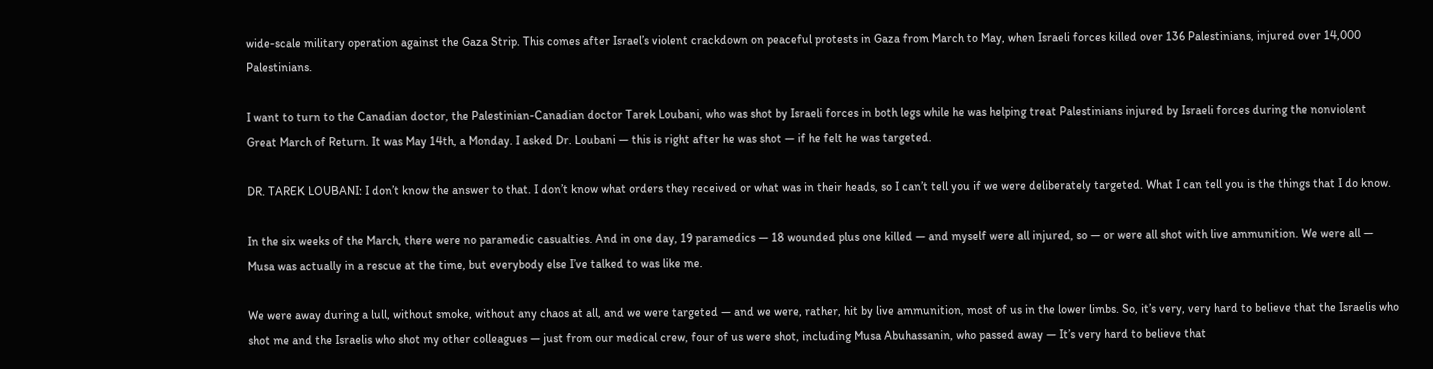wide-scale military operation against the Gaza Strip. This comes after Israel’s violent crackdown on peaceful protests in Gaza from March to May, when Israeli forces killed over 136 Palestinians, injured over 14,000 Palestinians.

I want to turn to the Canadian doctor, the Palestinian-Canadian doctor Tarek Loubani, who was shot by Israeli forces in both legs while he was helping treat Palestinians injured by Israeli forces during the nonviolent Great March of Return. It was May 14th, a Monday. I asked Dr. Loubani — this is right after he was shot — if he felt he was targeted.

DR. TAREK LOUBANI: I don’t know the answer to that. I don’t know what orders they received or what was in their heads, so I can’t tell you if we were deliberately targeted. What I can tell you is the things that I do know.

In the six weeks of the March, there were no paramedic casualties. And in one day, 19 paramedics — 18 wounded plus one killed — and myself were all injured, so — or were all shot with live ammunition. We were all — Musa was actually in a rescue at the time, but everybody else I’ve talked to was like me.

We were away during a lull, without smoke, without any chaos at all, and we were targeted — and we were, rather, hit by live ammunition, most of us in the lower limbs. So, it’s very, very hard to believe that the Israelis who shot me and the Israelis who shot my other colleagues — just from our medical crew, four of us were shot, including Musa Abuhassanin, who passed away — It’s very hard to believe that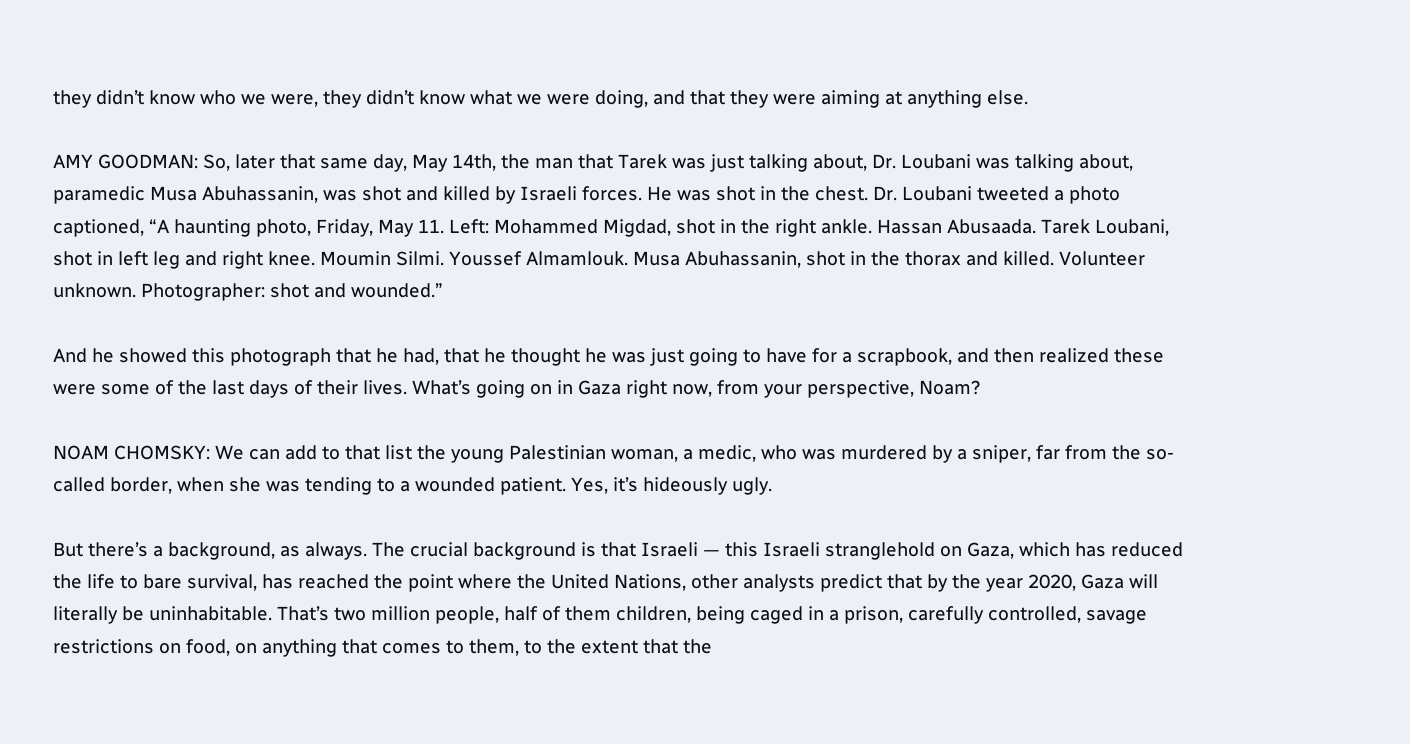they didn’t know who we were, they didn’t know what we were doing, and that they were aiming at anything else.

AMY GOODMAN: So, later that same day, May 14th, the man that Tarek was just talking about, Dr. Loubani was talking about, paramedic Musa Abuhassanin, was shot and killed by Israeli forces. He was shot in the chest. Dr. Loubani tweeted a photo captioned, “A haunting photo, Friday, May 11. Left: Mohammed Migdad, shot in the right ankle. Hassan Abusaada. Tarek Loubani, shot in left leg and right knee. Moumin Silmi. Youssef Almamlouk. Musa Abuhassanin, shot in the thorax and killed. Volunteer unknown. Photographer: shot and wounded.”

And he showed this photograph that he had, that he thought he was just going to have for a scrapbook, and then realized these were some of the last days of their lives. What’s going on in Gaza right now, from your perspective, Noam?

NOAM CHOMSKY: We can add to that list the young Palestinian woman, a medic, who was murdered by a sniper, far from the so-called border, when she was tending to a wounded patient. Yes, it’s hideously ugly.

But there’s a background, as always. The crucial background is that Israeli — this Israeli stranglehold on Gaza, which has reduced the life to bare survival, has reached the point where the United Nations, other analysts predict that by the year 2020, Gaza will literally be uninhabitable. That’s two million people, half of them children, being caged in a prison, carefully controlled, savage restrictions on food, on anything that comes to them, to the extent that the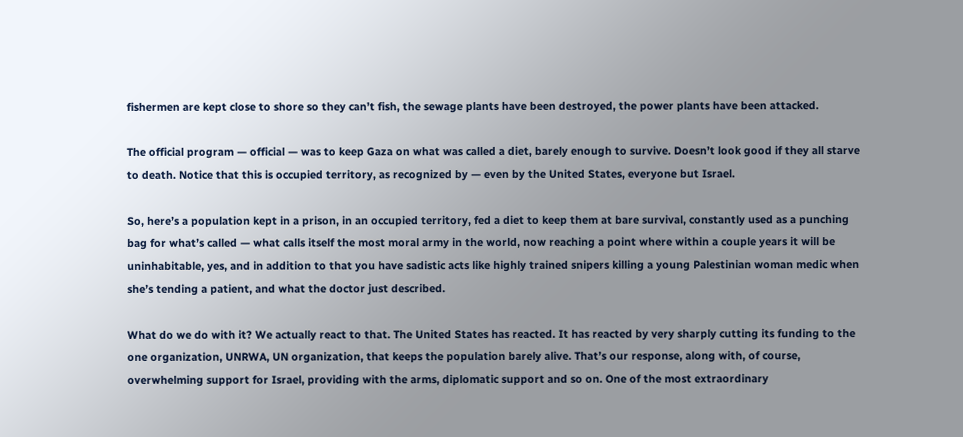fishermen are kept close to shore so they can’t fish, the sewage plants have been destroyed, the power plants have been attacked.

The official program — official — was to keep Gaza on what was called a diet, barely enough to survive. Doesn’t look good if they all starve to death. Notice that this is occupied territory, as recognized by — even by the United States, everyone but Israel.

So, here’s a population kept in a prison, in an occupied territory, fed a diet to keep them at bare survival, constantly used as a punching bag for what’s called — what calls itself the most moral army in the world, now reaching a point where within a couple years it will be uninhabitable, yes, and in addition to that you have sadistic acts like highly trained snipers killing a young Palestinian woman medic when she’s tending a patient, and what the doctor just described.

What do we do with it? We actually react to that. The United States has reacted. It has reacted by very sharply cutting its funding to the one organization, UNRWA, UN organization, that keeps the population barely alive. That’s our response, along with, of course, overwhelming support for Israel, providing with the arms, diplomatic support and so on. One of the most extraordinary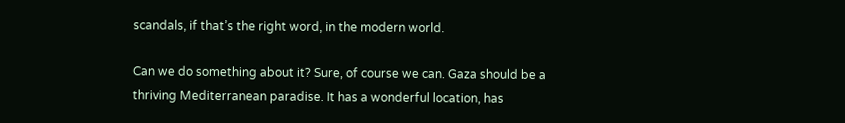scandals, if that’s the right word, in the modern world.

Can we do something about it? Sure, of course we can. Gaza should be a thriving Mediterranean paradise. It has a wonderful location, has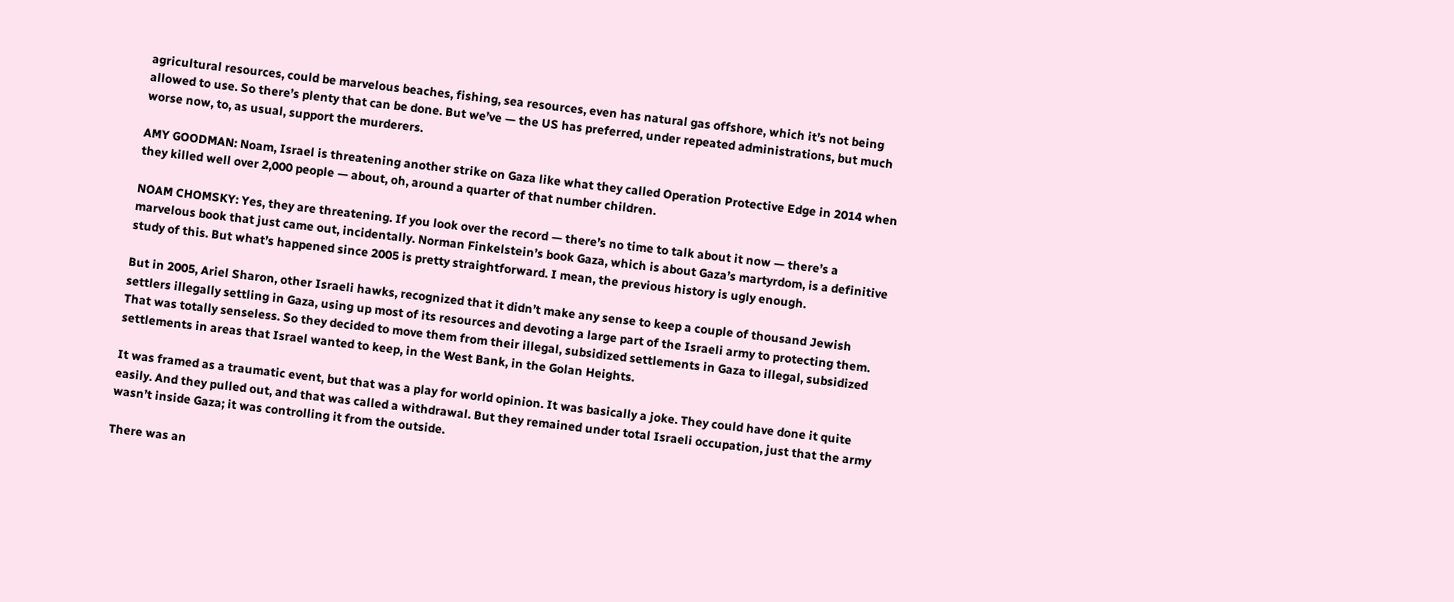agricultural resources, could be marvelous beaches, fishing, sea resources, even has natural gas offshore, which it’s not being allowed to use. So there’s plenty that can be done. But we’ve — the US has preferred, under repeated administrations, but much worse now, to, as usual, support the murderers.

AMY GOODMAN: Noam, Israel is threatening another strike on Gaza like what they called Operation Protective Edge in 2014 when they killed well over 2,000 people — about, oh, around a quarter of that number children.

NOAM CHOMSKY: Yes, they are threatening. If you look over the record — there’s no time to talk about it now — there’s a marvelous book that just came out, incidentally. Norman Finkelstein’s book Gaza, which is about Gaza’s martyrdom, is a definitive study of this. But what’s happened since 2005 is pretty straightforward. I mean, the previous history is ugly enough.

But in 2005, Ariel Sharon, other Israeli hawks, recognized that it didn’t make any sense to keep a couple of thousand Jewish settlers illegally settling in Gaza, using up most of its resources and devoting a large part of the Israeli army to protecting them. That was totally senseless. So they decided to move them from their illegal, subsidized settlements in Gaza to illegal, subsidized settlements in areas that Israel wanted to keep, in the West Bank, in the Golan Heights.

It was framed as a traumatic event, but that was a play for world opinion. It was basically a joke. They could have done it quite easily. And they pulled out, and that was called a withdrawal. But they remained under total Israeli occupation, just that the army wasn’t inside Gaza; it was controlling it from the outside.

There was an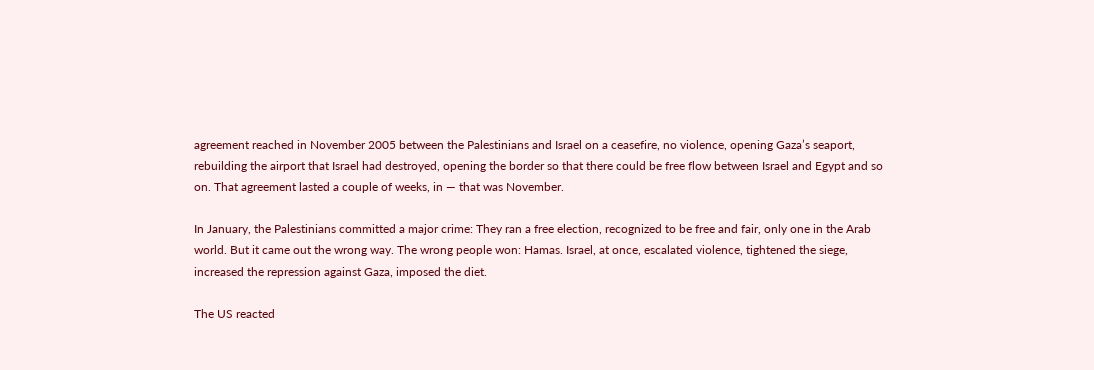agreement reached in November 2005 between the Palestinians and Israel on a ceasefire, no violence, opening Gaza’s seaport, rebuilding the airport that Israel had destroyed, opening the border so that there could be free flow between Israel and Egypt and so on. That agreement lasted a couple of weeks, in — that was November.

In January, the Palestinians committed a major crime: They ran a free election, recognized to be free and fair, only one in the Arab world. But it came out the wrong way. The wrong people won: Hamas. Israel, at once, escalated violence, tightened the siege, increased the repression against Gaza, imposed the diet.

The US reacted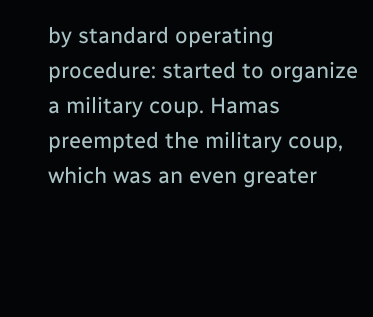by standard operating procedure: started to organize a military coup. Hamas preempted the military coup, which was an even greater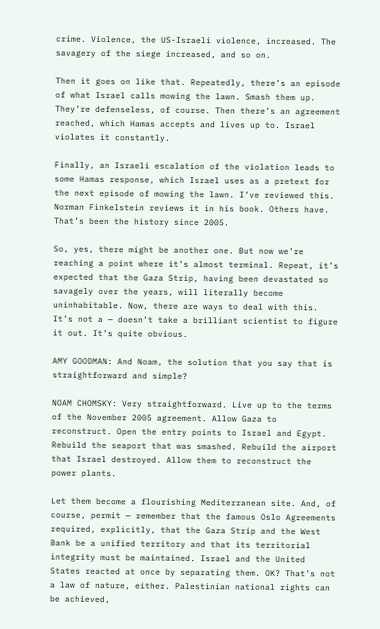crime. Violence, the US-Israeli violence, increased. The savagery of the siege increased, and so on.

Then it goes on like that. Repeatedly, there’s an episode of what Israel calls mowing the lawn. Smash them up. They’re defenseless, of course. Then there’s an agreement reached, which Hamas accepts and lives up to. Israel violates it constantly.

Finally, an Israeli escalation of the violation leads to some Hamas response, which Israel uses as a pretext for the next episode of mowing the lawn. I’ve reviewed this. Norman Finkelstein reviews it in his book. Others have. That’s been the history since 2005.

So, yes, there might be another one. But now we’re reaching a point where it’s almost terminal. Repeat, it’s expected that the Gaza Strip, having been devastated so savagely over the years, will literally become uninhabitable. Now, there are ways to deal with this. It’s not a — doesn’t take a brilliant scientist to figure it out. It’s quite obvious.

AMY GOODMAN: And Noam, the solution that you say that is straightforward and simple?

NOAM CHOMSKY: Very straightforward. Live up to the terms of the November 2005 agreement. Allow Gaza to reconstruct. Open the entry points to Israel and Egypt. Rebuild the seaport that was smashed. Rebuild the airport that Israel destroyed. Allow them to reconstruct the power plants.

Let them become a flourishing Mediterranean site. And, of course, permit — remember that the famous Oslo Agreements required, explicitly, that the Gaza Strip and the West Bank be a unified territory and that its territorial integrity must be maintained. Israel and the United States reacted at once by separating them. OK? That’s not a law of nature, either. Palestinian national rights can be achieved,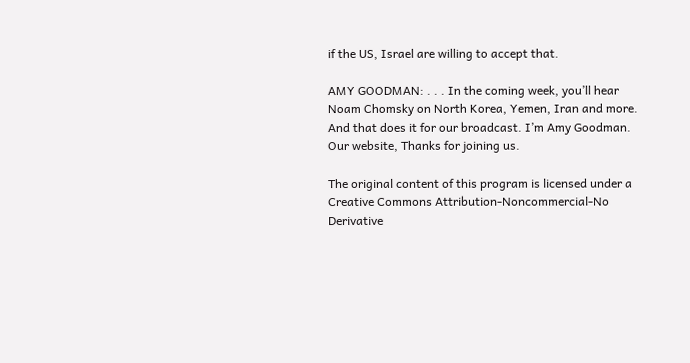if the US, Israel are willing to accept that.

AMY GOODMAN: . . . In the coming week, you’ll hear Noam Chomsky on North Korea, Yemen, Iran and more. And that does it for our broadcast. I’m Amy Goodman. Our website, Thanks for joining us.

The original content of this program is licensed under a Creative Commons Attribution-Noncommercial-No Derivative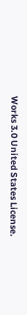Works 3.0 United States License.